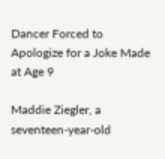Dancer Forced to Apologize for a Joke Made at Age 9

Maddie Ziegler, a seventeen-year-old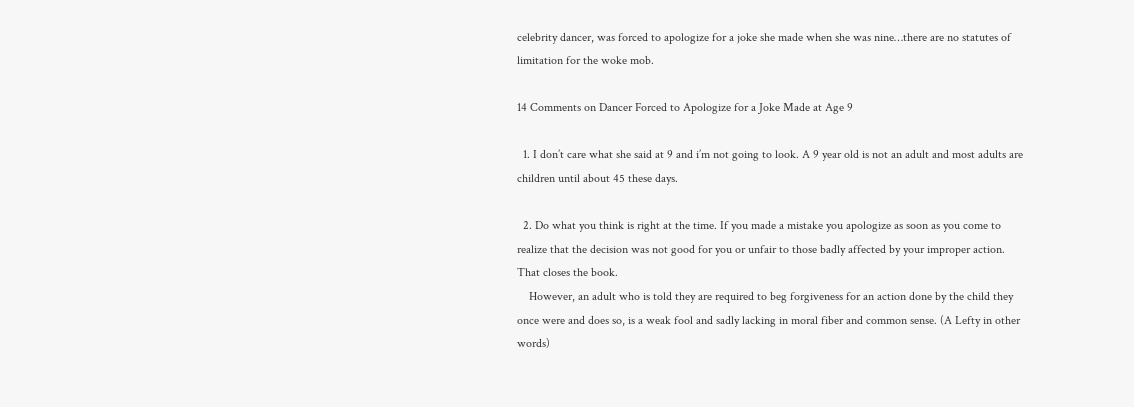celebrity dancer, was forced to apologize for a joke she made when she was nine…there are no statutes of limitation for the woke mob.

14 Comments on Dancer Forced to Apologize for a Joke Made at Age 9

  1. I don’t care what she said at 9 and i’m not going to look. A 9 year old is not an adult and most adults are children until about 45 these days.

  2. Do what you think is right at the time. If you made a mistake you apologize as soon as you come to realize that the decision was not good for you or unfair to those badly affected by your improper action. That closes the book.
    However, an adult who is told they are required to beg forgiveness for an action done by the child they once were and does so, is a weak fool and sadly lacking in moral fiber and common sense. (A Lefty in other words)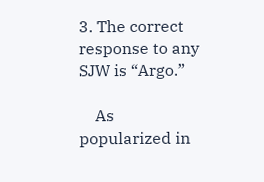3. The correct response to any SJW is “Argo.”

    As popularized in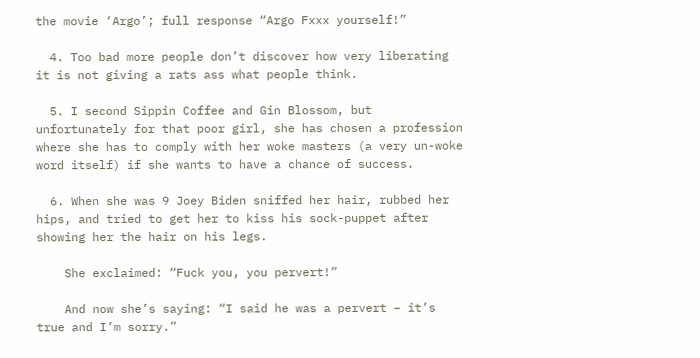the movie ‘Argo’; full response “Argo Fxxx yourself!”

  4. Too bad more people don’t discover how very liberating it is not giving a rats ass what people think.

  5. I second Sippin Coffee and Gin Blossom, but unfortunately for that poor girl, she has chosen a profession where she has to comply with her woke masters (a very un-woke word itself) if she wants to have a chance of success.

  6. When she was 9 Joey Biden sniffed her hair, rubbed her hips, and tried to get her to kiss his sock-puppet after showing her the hair on his legs.

    She exclaimed: “Fuck you, you pervert!”

    And now she’s saying: “I said he was a pervert – it’s true and I’m sorry.”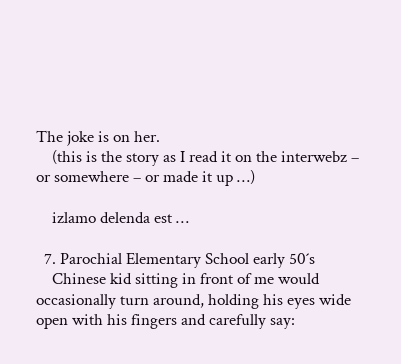The joke is on her.
    (this is the story as I read it on the interwebz – or somewhere – or made it up …)

    izlamo delenda est …

  7. Parochial Elementary School early 50´s
    Chinese kid sitting in front of me would occasionally turn around, holding his eyes wide open with his fingers and carefully say: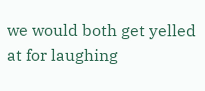we would both get yelled at for laughing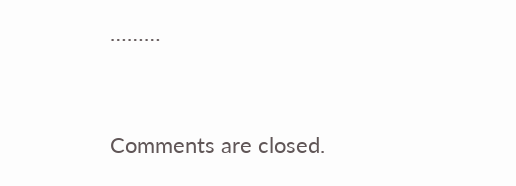………


Comments are closed.